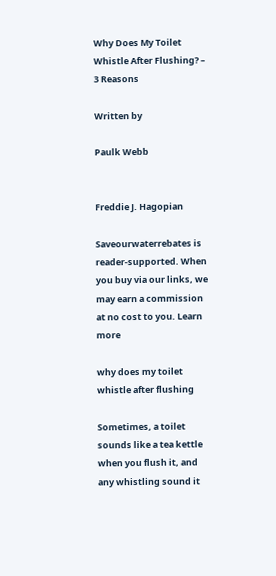Why Does My Toilet Whistle After Flushing? – 3 Reasons

Written by

Paulk Webb


Freddie J. Hagopian

Saveourwaterrebates is reader-supported. When you buy via our links, we may earn a commission at no cost to you. Learn more

why does my toilet whistle after flushing

Sometimes, a toilet sounds like a tea kettle when you flush it, and any whistling sound it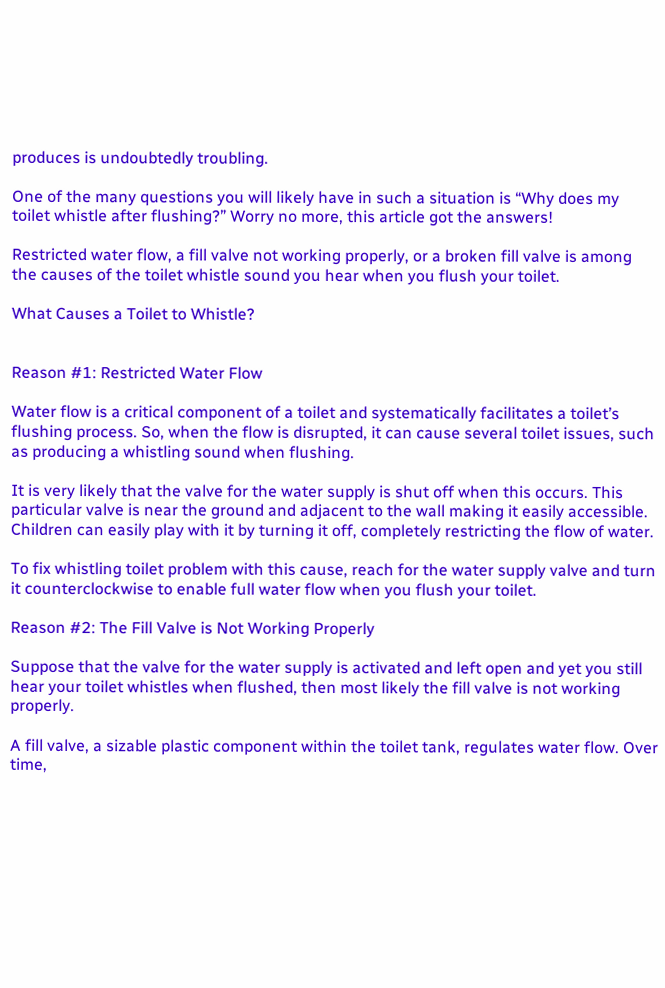produces is undoubtedly troubling.

One of the many questions you will likely have in such a situation is “Why does my toilet whistle after flushing?” Worry no more, this article got the answers!

Restricted water flow, a fill valve not working properly, or a broken fill valve is among the causes of the toilet whistle sound you hear when you flush your toilet.

What Causes a Toilet to Whistle?


Reason #1: Restricted Water Flow

Water flow is a critical component of a toilet and systematically facilitates a toilet’s flushing process. So, when the flow is disrupted, it can cause several toilet issues, such as producing a whistling sound when flushing.

It is very likely that the valve for the water supply is shut off when this occurs. This particular valve is near the ground and adjacent to the wall making it easily accessible. Children can easily play with it by turning it off, completely restricting the flow of water.

To fix whistling toilet problem with this cause, reach for the water supply valve and turn it counterclockwise to enable full water flow when you flush your toilet.

Reason #2: The Fill Valve is Not Working Properly

Suppose that the valve for the water supply is activated and left open and yet you still hear your toilet whistles when flushed, then most likely the fill valve is not working properly.

A fill valve, a sizable plastic component within the toilet tank, regulates water flow. Over time,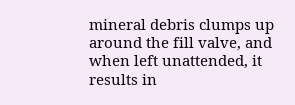mineral debris clumps up around the fill valve, and when left unattended, it results in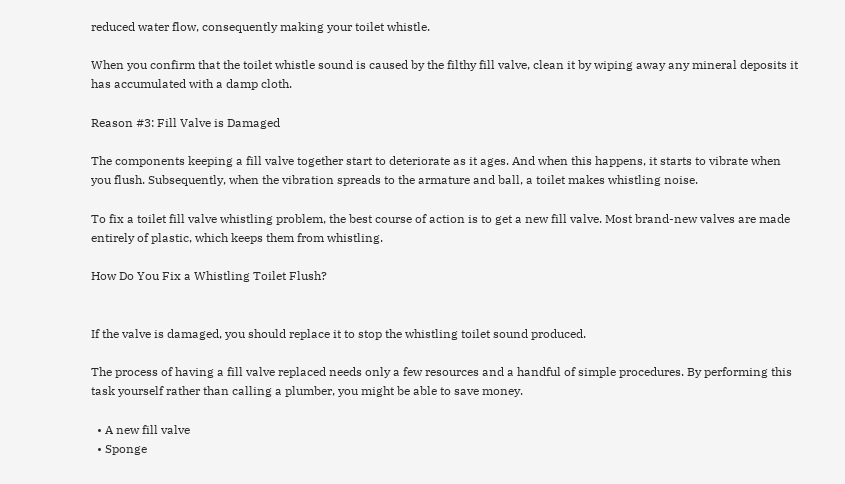reduced water flow, consequently making your toilet whistle.

When you confirm that the toilet whistle sound is caused by the filthy fill valve, clean it by wiping away any mineral deposits it has accumulated with a damp cloth.

Reason #3: Fill Valve is Damaged

The components keeping a fill valve together start to deteriorate as it ages. And when this happens, it starts to vibrate when you flush. Subsequently, when the vibration spreads to the armature and ball, a toilet makes whistling noise.

To fix a toilet fill valve whistling problem, the best course of action is to get a new fill valve. Most brand-new valves are made entirely of plastic, which keeps them from whistling.

How Do You Fix a Whistling Toilet Flush?


If the valve is damaged, you should replace it to stop the whistling toilet sound produced.

The process of having a fill valve replaced needs only a few resources and a handful of simple procedures. By performing this task yourself rather than calling a plumber, you might be able to save money.

  • A new fill valve
  • Sponge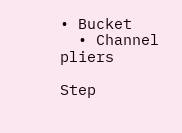• Bucket
  • Channel pliers

Step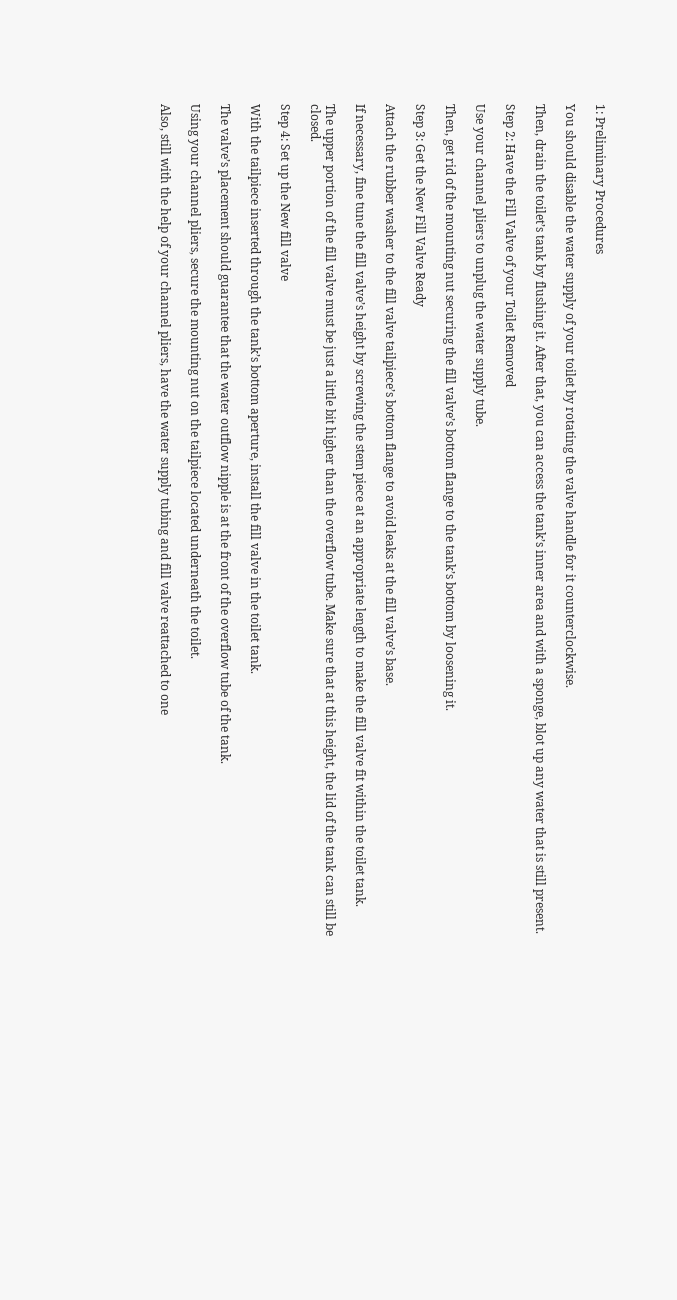1: Preliminary Procedures

You should disable the water supply of your toilet by rotating the valve handle for it counterclockwise.

Then, drain the toilet’s tank by flushing it. After that, you can access the tank’s inner area and with a sponge, blot up any water that is still present.

Step 2: Have the Fill Valve of your Toilet Removed

Use your channel pliers to unplug the water supply tube.

Then, get rid of the mounting nut securing the fill valve’s bottom flange to the tank’s bottom by loosening it.

Step 3: Get the New Fill Valve Ready

Attach the rubber washer to the fill valve tailpiece’s bottom flange to avoid leaks at the fill valve’s base.

If necessary, fine tune the fill valve’s height by screwing the stem piece at an appropriate length to make the fill valve fit within the toilet tank.

The upper portion of the fill valve must be just a little bit higher than the overflow tube. Make sure that at this height, the lid of the tank can still be closed.

Step 4: Set up the New fill valve

With the tailpiece inserted through the tank’s bottom aperture, install the fill valve in the toilet tank.

The valve’s placement should guarantee that the water outflow nipple is at the front of the overflow tube of the tank.

Using your channel pliers, secure the mounting nut on the tailpiece located underneath the toilet.

Also, still with the help of your channel pliers, have the water supply tubing and fill valve reattached to one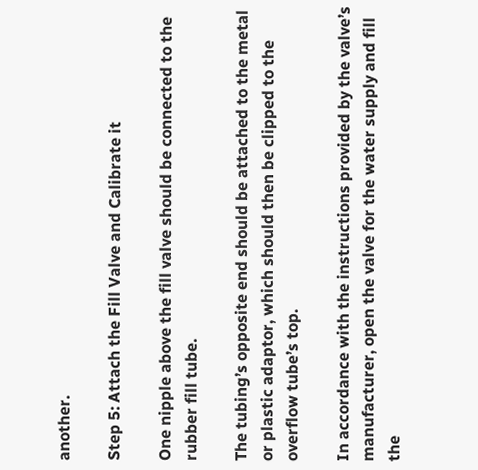another.

Step 5: Attach the Fill Valve and Calibrate it

One nipple above the fill valve should be connected to the rubber fill tube.

The tubing’s opposite end should be attached to the metal or plastic adaptor, which should then be clipped to the overflow tube’s top.

In accordance with the instructions provided by the valve’s manufacturer, open the valve for the water supply and fill the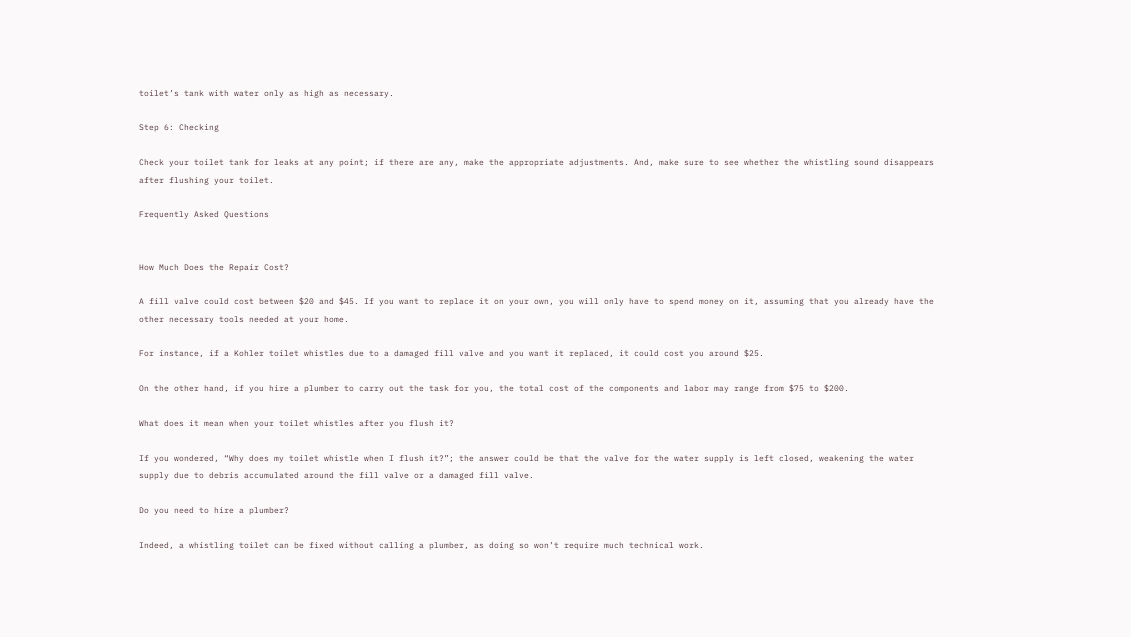toilet’s tank with water only as high as necessary.

Step 6: Checking

Check your toilet tank for leaks at any point; if there are any, make the appropriate adjustments. And, make sure to see whether the whistling sound disappears after flushing your toilet.

Frequently Asked Questions


How Much Does the Repair Cost?

A fill valve could cost between $20 and $45. If you want to replace it on your own, you will only have to spend money on it, assuming that you already have the other necessary tools needed at your home.

For instance, if a Kohler toilet whistles due to a damaged fill valve and you want it replaced, it could cost you around $25.

On the other hand, if you hire a plumber to carry out the task for you, the total cost of the components and labor may range from $75 to $200.

What does it mean when your toilet whistles after you flush it?

If you wondered, “Why does my toilet whistle when I flush it?”; the answer could be that the valve for the water supply is left closed, weakening the water supply due to debris accumulated around the fill valve or a damaged fill valve.

Do you need to hire a plumber?

Indeed, a whistling toilet can be fixed without calling a plumber, as doing so won’t require much technical work.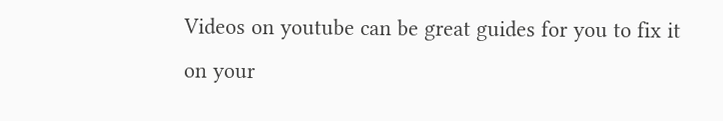Videos on youtube can be great guides for you to fix it on your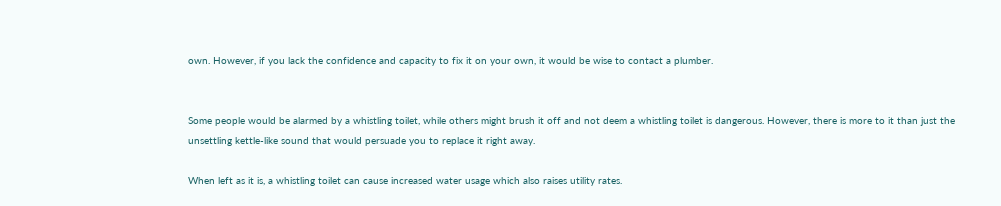own. However, if you lack the confidence and capacity to fix it on your own, it would be wise to contact a plumber.


Some people would be alarmed by a whistling toilet, while others might brush it off and not deem a whistling toilet is dangerous. However, there is more to it than just the unsettling kettle-like sound that would persuade you to replace it right away.

When left as it is, a whistling toilet can cause increased water usage which also raises utility rates.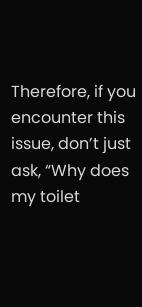Therefore, if you encounter this issue, don’t just ask, “Why does my toilet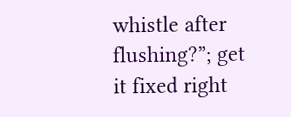whistle after flushing?”; get it fixed right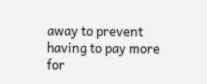away to prevent having to pay more for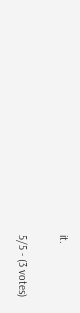it.

5/5 - (3 votes)